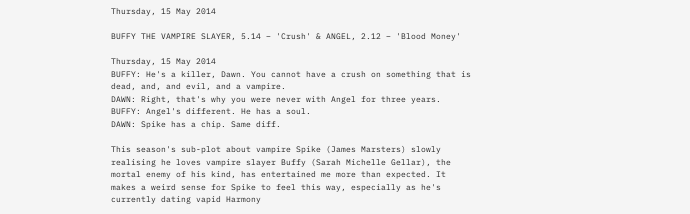Thursday, 15 May 2014

BUFFY THE VAMPIRE SLAYER, 5.14 – 'Crush' & ANGEL, 2.12 – 'Blood Money'

Thursday, 15 May 2014
BUFFY: He's a killer, Dawn. You cannot have a crush on something that is dead, and, and evil, and a vampire.
DAWN: Right, that's why you were never with Angel for three years.
BUFFY: Angel's different. He has a soul.
DAWN: Spike has a chip. Same diff.

This season's sub-plot about vampire Spike (James Marsters) slowly realising he loves vampire slayer Buffy (Sarah Michelle Gellar), the mortal enemy of his kind, has entertained me more than expected. It makes a weird sense for Spike to feel this way, especially as he's currently dating vapid Harmony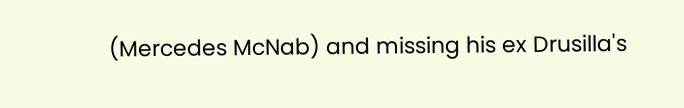(Mercedes McNab) and missing his ex Drusilla's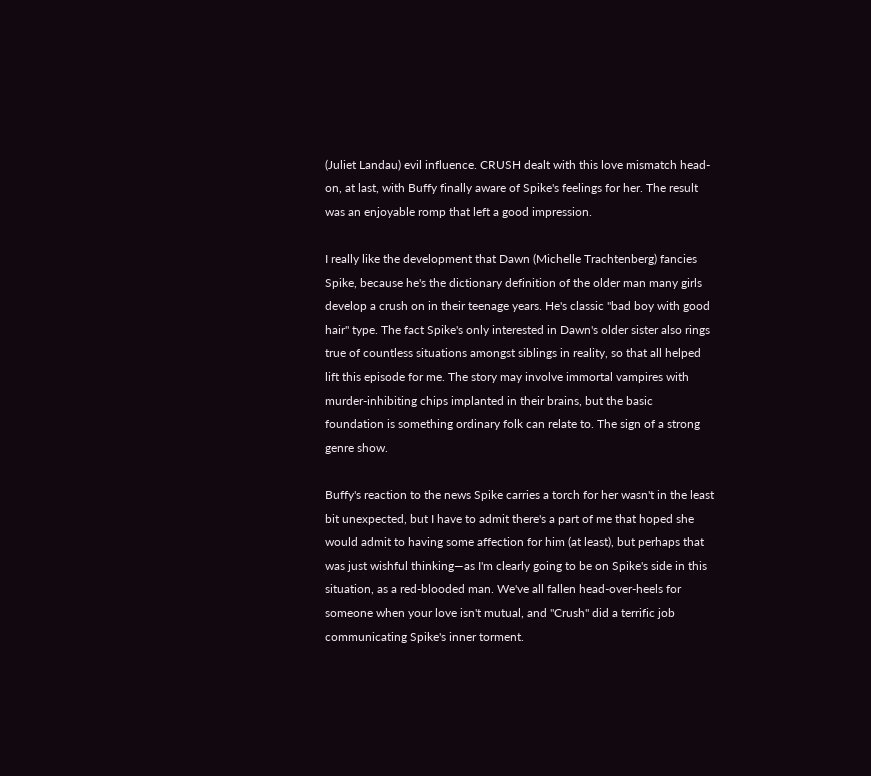(Juliet Landau) evil influence. CRUSH dealt with this love mismatch head-on, at last, with Buffy finally aware of Spike's feelings for her. The result was an enjoyable romp that left a good impression.

I really like the development that Dawn (Michelle Trachtenberg) fancies Spike, because he's the dictionary definition of the older man many girls develop a crush on in their teenage years. He's classic "bad boy with good hair" type. The fact Spike's only interested in Dawn's older sister also rings true of countless situations amongst siblings in reality, so that all helped lift this episode for me. The story may involve immortal vampires with murder-inhibiting chips implanted in their brains, but the basic foundation is something ordinary folk can relate to. The sign of a strong genre show.

Buffy's reaction to the news Spike carries a torch for her wasn't in the least bit unexpected, but I have to admit there's a part of me that hoped she would admit to having some affection for him (at least), but perhaps that was just wishful thinking—as I'm clearly going to be on Spike's side in this situation, as a red-blooded man. We've all fallen head-over-heels for someone when your love isn't mutual, and "Crush" did a terrific job communicating Spike's inner torment.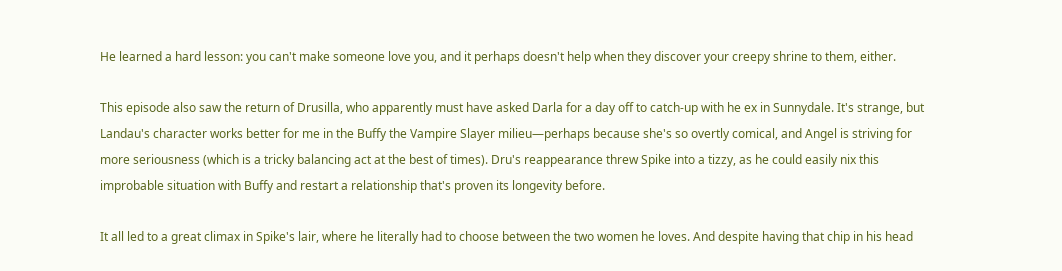He learned a hard lesson: you can't make someone love you, and it perhaps doesn't help when they discover your creepy shrine to them, either.

This episode also saw the return of Drusilla, who apparently must have asked Darla for a day off to catch-up with he ex in Sunnydale. It's strange, but Landau's character works better for me in the Buffy the Vampire Slayer milieu—perhaps because she's so overtly comical, and Angel is striving for more seriousness (which is a tricky balancing act at the best of times). Dru's reappearance threw Spike into a tizzy, as he could easily nix this improbable situation with Buffy and restart a relationship that's proven its longevity before.

It all led to a great climax in Spike's lair, where he literally had to choose between the two women he loves. And despite having that chip in his head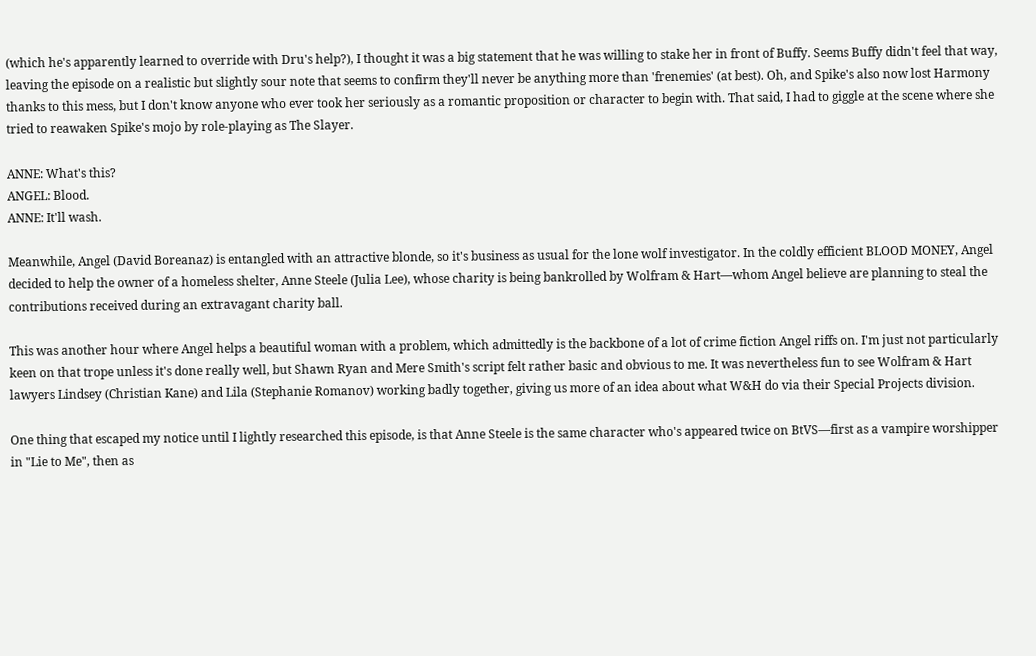(which he's apparently learned to override with Dru's help?), I thought it was a big statement that he was willing to stake her in front of Buffy. Seems Buffy didn't feel that way, leaving the episode on a realistic but slightly sour note that seems to confirm they'll never be anything more than 'frenemies' (at best). Oh, and Spike's also now lost Harmony thanks to this mess, but I don't know anyone who ever took her seriously as a romantic proposition or character to begin with. That said, I had to giggle at the scene where she tried to reawaken Spike's mojo by role-playing as The Slayer.

ANNE: What's this?
ANGEL: Blood.
ANNE: It'll wash.

Meanwhile, Angel (David Boreanaz) is entangled with an attractive blonde, so it's business as usual for the lone wolf investigator. In the coldly efficient BLOOD MONEY, Angel decided to help the owner of a homeless shelter, Anne Steele (Julia Lee), whose charity is being bankrolled by Wolfram & Hart—whom Angel believe are planning to steal the contributions received during an extravagant charity ball.

This was another hour where Angel helps a beautiful woman with a problem, which admittedly is the backbone of a lot of crime fiction Angel riffs on. I'm just not particularly keen on that trope unless it's done really well, but Shawn Ryan and Mere Smith's script felt rather basic and obvious to me. It was nevertheless fun to see Wolfram & Hart lawyers Lindsey (Christian Kane) and Lila (Stephanie Romanov) working badly together, giving us more of an idea about what W&H do via their Special Projects division.

One thing that escaped my notice until I lightly researched this episode, is that Anne Steele is the same character who's appeared twice on BtVS—first as a vampire worshipper in "Lie to Me", then as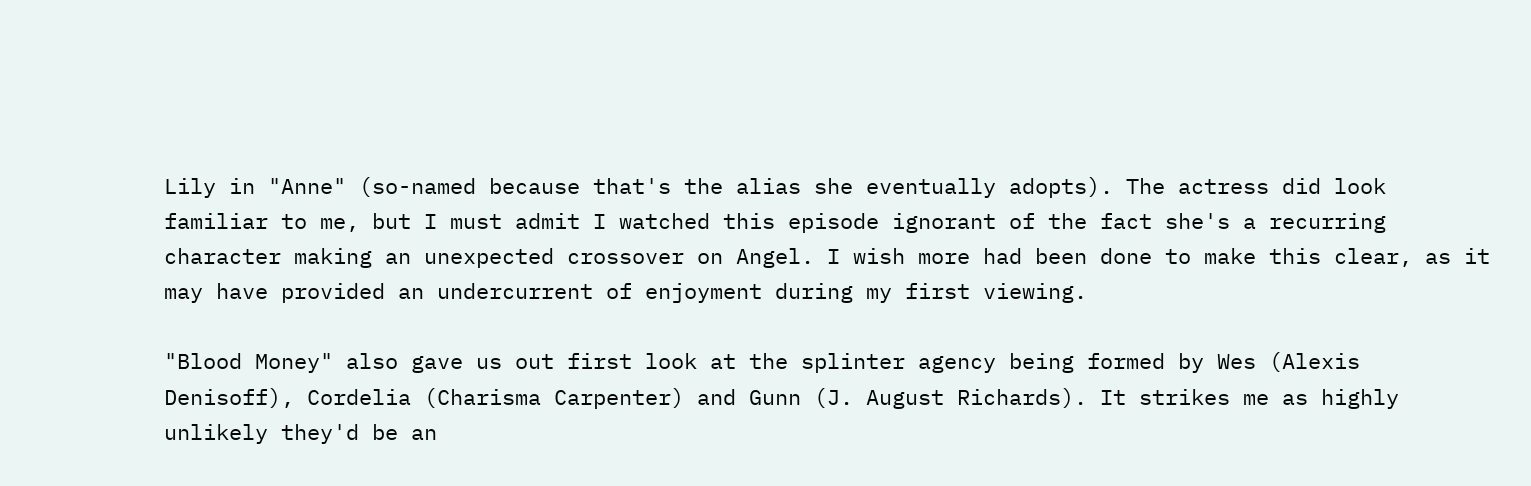Lily in "Anne" (so-named because that's the alias she eventually adopts). The actress did look familiar to me, but I must admit I watched this episode ignorant of the fact she's a recurring character making an unexpected crossover on Angel. I wish more had been done to make this clear, as it may have provided an undercurrent of enjoyment during my first viewing.

"Blood Money" also gave us out first look at the splinter agency being formed by Wes (Alexis Denisoff), Cordelia (Charisma Carpenter) and Gunn (J. August Richards). It strikes me as highly unlikely they'd be an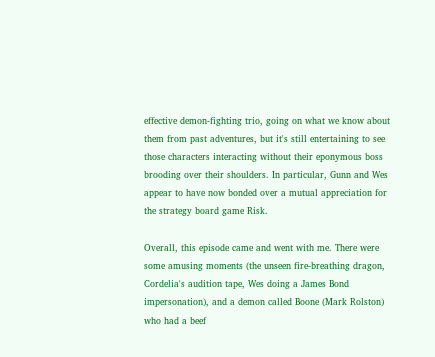effective demon-fighting trio, going on what we know about them from past adventures, but it's still entertaining to see those characters interacting without their eponymous boss brooding over their shoulders. In particular, Gunn and Wes appear to have now bonded over a mutual appreciation for the strategy board game Risk.

Overall, this episode came and went with me. There were some amusing moments (the unseen fire-breathing dragon, Cordelia's audition tape, Wes doing a James Bond impersonation), and a demon called Boone (Mark Rolston) who had a beef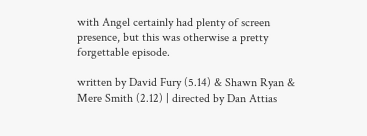with Angel certainly had plenty of screen presence, but this was otherwise a pretty forgettable episode.

written by David Fury (5.14) & Shawn Ryan & Mere Smith (2.12) | directed by Dan Attias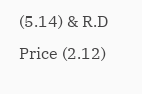(5.14) & R.D Price (2.12)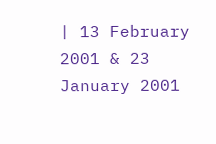| 13 February 2001 & 23 January 2001